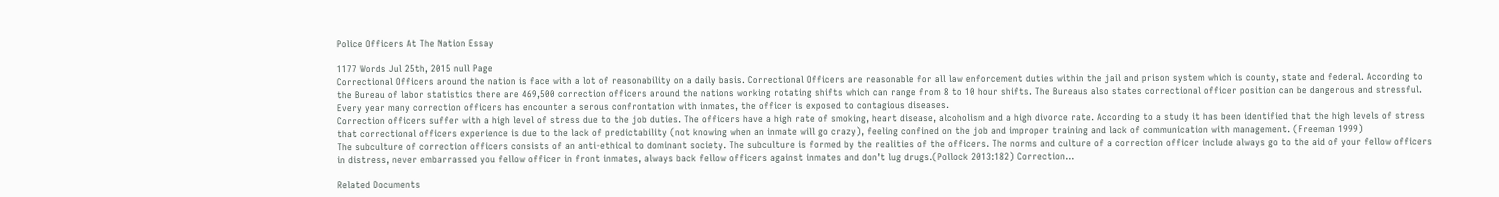Police Officers At The Nation Essay

1177 Words Jul 25th, 2015 null Page
Correctional Officers around the nation is face with a lot of reasonability on a daily basis. Correctional Officers are reasonable for all law enforcement duties within the jail and prison system which is county, state and federal. According to the Bureau of labor statistics there are 469,500 correction officers around the nations working rotating shifts which can range from 8 to 10 hour shifts. The Bureaus also states correctional officer position can be dangerous and stressful. Every year many correction officers has encounter a serous confrontation with inmates, the officer is exposed to contagious diseases.
Correction officers suffer with a high level of stress due to the job duties. The officers have a high rate of smoking, heart disease, alcoholism and a high divorce rate. According to a study it has been identified that the high levels of stress that correctional officers experience is due to the lack of predictability (not knowing when an inmate will go crazy), feeling confined on the job and improper training and lack of communication with management. (Freeman 1999)
The subculture of correction officers consists of an anti-ethical to dominant society. The subculture is formed by the realities of the officers. The norms and culture of a correction officer include always go to the aid of your fellow officers in distress, never embarrassed you fellow officer in front inmates, always back fellow officers against inmates and don’t lug drugs.(Pollock 2013:182) Correction…

Related Documents